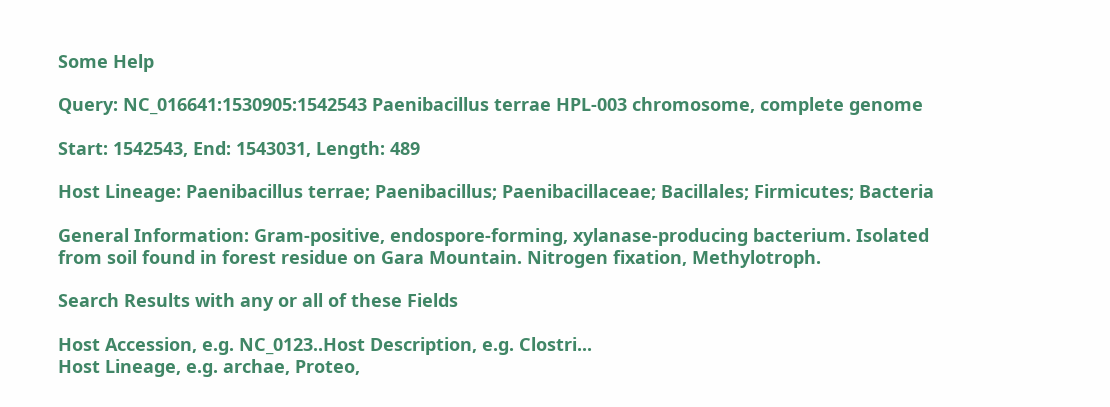Some Help

Query: NC_016641:1530905:1542543 Paenibacillus terrae HPL-003 chromosome, complete genome

Start: 1542543, End: 1543031, Length: 489

Host Lineage: Paenibacillus terrae; Paenibacillus; Paenibacillaceae; Bacillales; Firmicutes; Bacteria

General Information: Gram-positive, endospore-forming, xylanase-producing bacterium. Isolated from soil found in forest residue on Gara Mountain. Nitrogen fixation, Methylotroph.

Search Results with any or all of these Fields

Host Accession, e.g. NC_0123..Host Description, e.g. Clostri...
Host Lineage, e.g. archae, Proteo,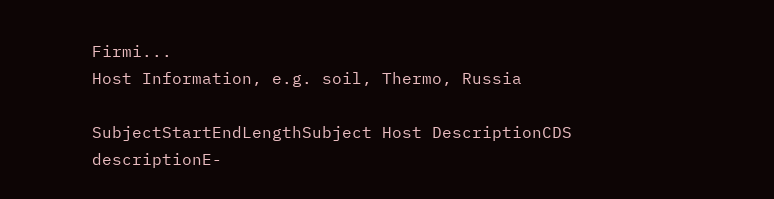Firmi...
Host Information, e.g. soil, Thermo, Russia

SubjectStartEndLengthSubject Host DescriptionCDS descriptionE-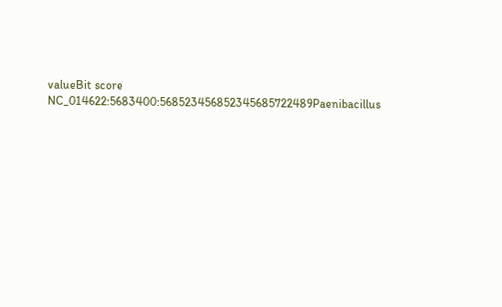valueBit score
NC_014622:5683400:568523456852345685722489Paenibacillus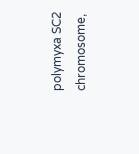polymyxa SC2 chromosome,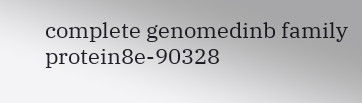complete genomedinb family protein8e-90328